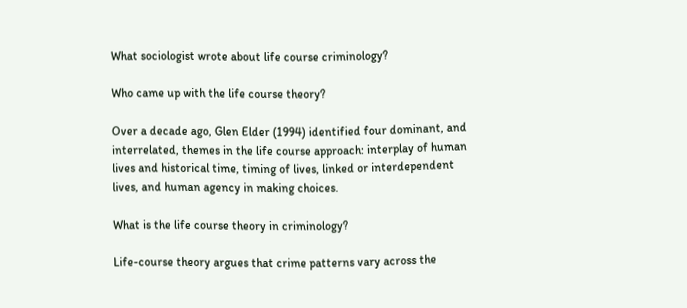What sociologist wrote about life course criminology?

Who came up with the life course theory?

Over a decade ago, Glen Elder (1994) identified four dominant, and interrelated, themes in the life course approach: interplay of human lives and historical time, timing of lives, linked or interdependent lives, and human agency in making choices.

What is the life course theory in criminology?

Life-course theory argues that crime patterns vary across the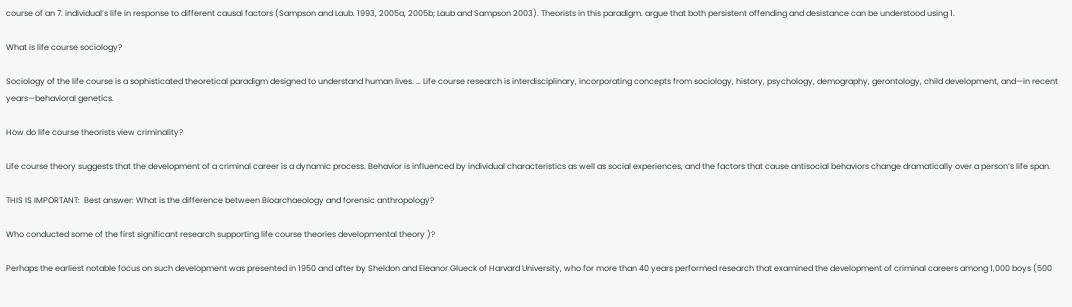course of an 7. individual’s life in response to different causal factors (Sampson and Laub. 1993, 2005a, 2005b; Laub and Sampson 2003). Theorists in this paradigm. argue that both persistent offending and desistance can be understood using 1.

What is life course sociology?

Sociology of the life course is a sophisticated theoretical paradigm designed to understand human lives. … Life course research is interdisciplinary, incorporating concepts from sociology, history, psychology, demography, gerontology, child development, and—in recent years—behavioral genetics.

How do life course theorists view criminality?

Life course theory suggests that the development of a criminal career is a dynamic process. Behavior is influenced by individual characteristics as well as social experiences, and the factors that cause antisocial behaviors change dramatically over a person’s life span.

THIS IS IMPORTANT:  Best answer: What is the difference between Bioarchaeology and forensic anthropology?

Who conducted some of the first significant research supporting life course theories developmental theory )?

Perhaps the earliest notable focus on such development was presented in 1950 and after by Sheldon and Eleanor Glueck of Harvard University, who for more than 40 years performed research that examined the development of criminal careers among 1,000 boys (500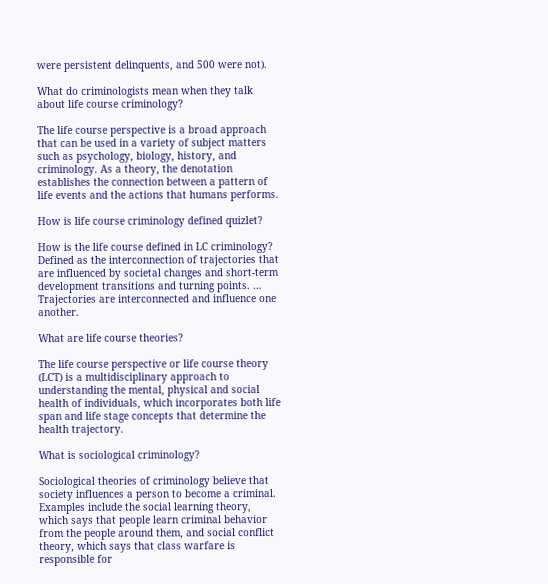were persistent delinquents, and 500 were not).

What do criminologists mean when they talk about life course criminology?

The life course perspective is a broad approach that can be used in a variety of subject matters such as psychology, biology, history, and criminology. As a theory, the denotation establishes the connection between a pattern of life events and the actions that humans performs.

How is life course criminology defined quizlet?

How is the life course defined in LC criminology? Defined as the interconnection of trajectories that are influenced by societal changes and short-term development transitions and turning points. … Trajectories are interconnected and influence one another.

What are life course theories?

The life course perspective or life course theory (LCT) is a multidisciplinary approach to understanding the mental, physical and social health of individuals, which incorporates both life span and life stage concepts that determine the health trajectory.

What is sociological criminology?

Sociological theories of criminology believe that society influences a person to become a criminal. Examples include the social learning theory, which says that people learn criminal behavior from the people around them, and social conflict theory, which says that class warfare is responsible for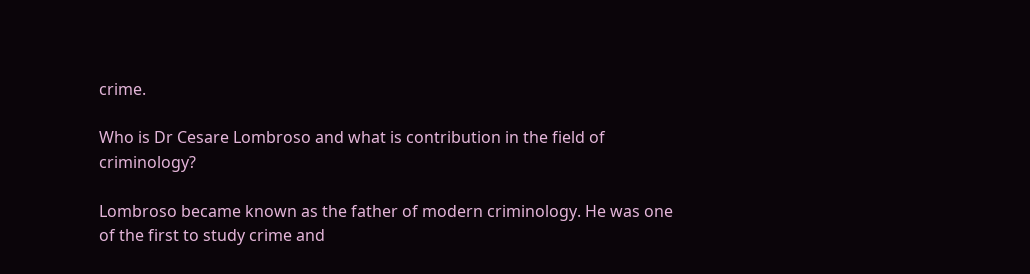crime.

Who is Dr Cesare Lombroso and what is contribution in the field of criminology?

Lombroso became known as the father of modern criminology. He was one of the first to study crime and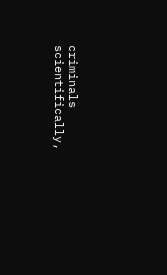criminals scientifically,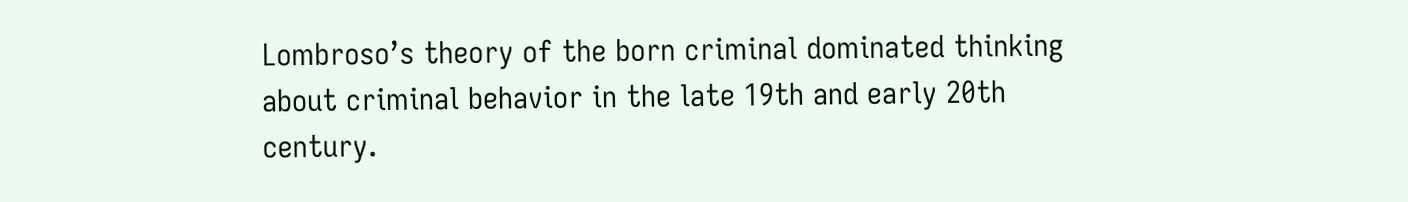Lombroso’s theory of the born criminal dominated thinking about criminal behavior in the late 19th and early 20th century.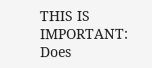THIS IS IMPORTANT:  Does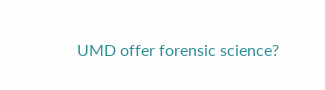UMD offer forensic science?